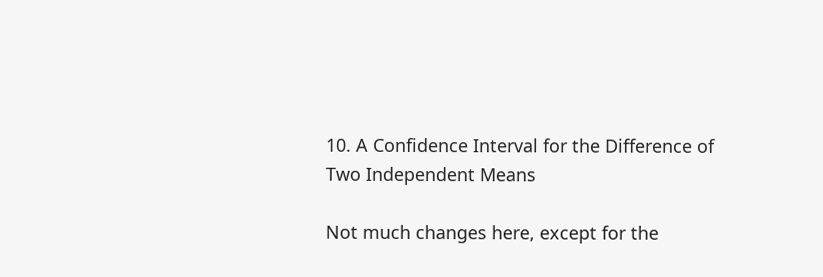10. A Confidence Interval for the Difference of Two Independent Means

Not much changes here, except for the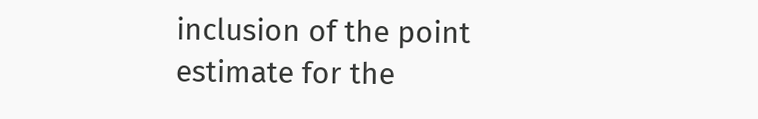inclusion of the point estimate for the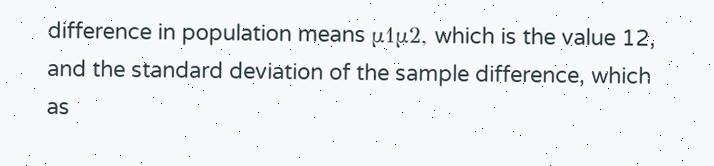difference in population means μ1μ2, which is the value 12, and the standard deviation of the sample difference, which as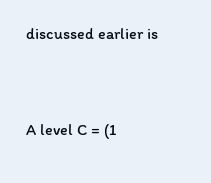discussed earlier is


A level C = (1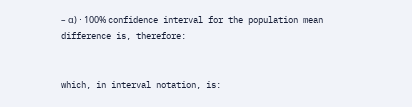– α) ⋅ 100% confidence interval for the population mean difference is, therefore:


which, in interval notation, is: